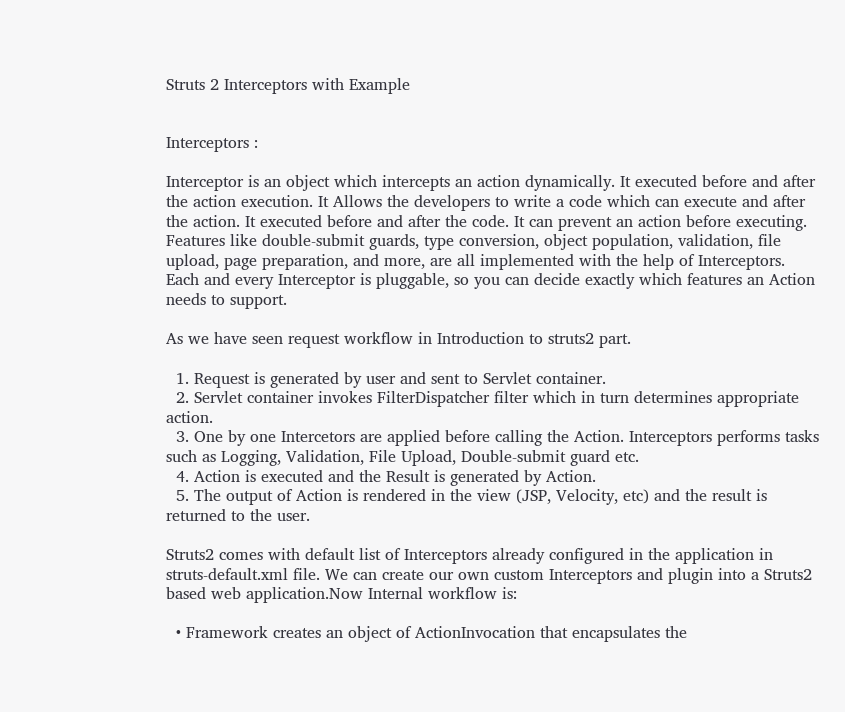Struts 2 Interceptors with Example


Interceptors :

Interceptor is an object which intercepts an action dynamically. It executed before and after the action execution. It Allows the developers to write a code which can execute and after the action. It executed before and after the code. It can prevent an action before executing.
Features like double-submit guards, type conversion, object population, validation, file upload, page preparation, and more, are all implemented with the help of Interceptors. Each and every Interceptor is pluggable, so you can decide exactly which features an Action needs to support.

As we have seen request workflow in Introduction to struts2 part.

  1. Request is generated by user and sent to Servlet container.
  2. Servlet container invokes FilterDispatcher filter which in turn determines appropriate action.
  3. One by one Intercetors are applied before calling the Action. Interceptors performs tasks such as Logging, Validation, File Upload, Double-submit guard etc.
  4. Action is executed and the Result is generated by Action.
  5. The output of Action is rendered in the view (JSP, Velocity, etc) and the result is returned to the user.

Struts2 comes with default list of Interceptors already configured in the application in struts-default.xml file. We can create our own custom Interceptors and plugin into a Struts2 based web application.Now Internal workflow is:

  • Framework creates an object of ActionInvocation that encapsulates the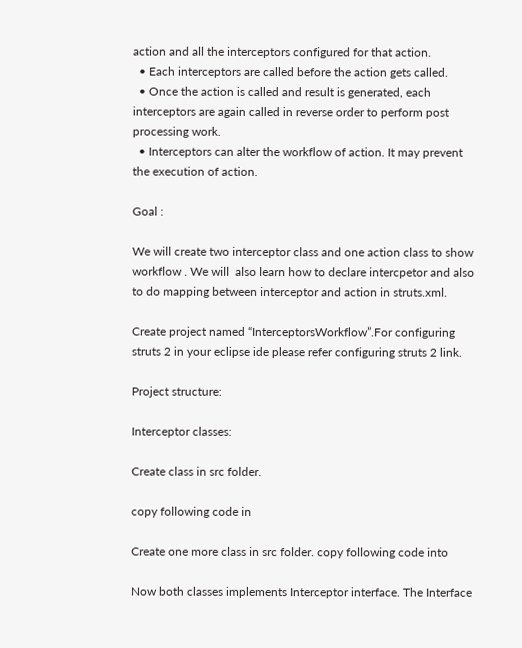action and all the interceptors configured for that action.
  • Each interceptors are called before the action gets called.
  • Once the action is called and result is generated, each interceptors are again called in reverse order to perform post processing work.
  • Interceptors can alter the workflow of action. It may prevent the execution of action.

Goal :

We will create two interceptor class and one action class to show workflow . We will  also learn how to declare intercpetor and also to do mapping between interceptor and action in struts.xml.

Create project named “InterceptorsWorkflow”.For configuring struts 2 in your eclipse ide please refer configuring struts 2 link.

Project structure:

Interceptor classes:

Create class in src folder.

copy following code in

Create one more class in src folder. copy following code into

Now both classes implements Interceptor interface. The Interface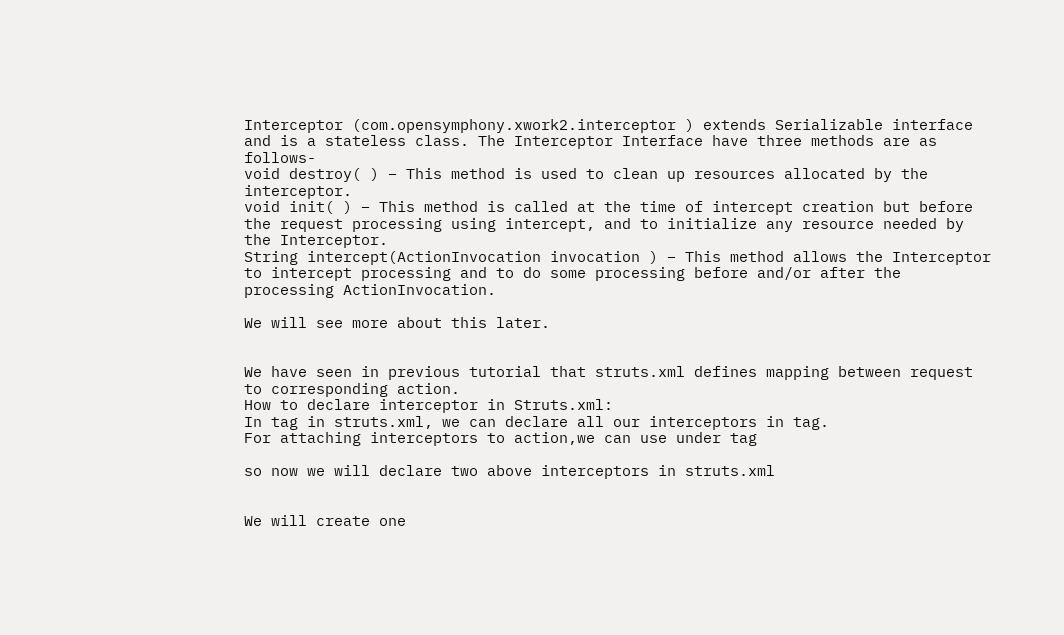Interceptor (com.opensymphony.xwork2.interceptor ) extends Serializable interface and is a stateless class. The Interceptor Interface have three methods are as follows-
void destroy( ) – This method is used to clean up resources allocated by the interceptor.
void init( ) – This method is called at the time of intercept creation but before the request processing using intercept, and to initialize any resource needed by the Interceptor.
String intercept(ActionInvocation invocation ) – This method allows the Interceptor to intercept processing and to do some processing before and/or after the processing ActionInvocation.

We will see more about this later.


We have seen in previous tutorial that struts.xml defines mapping between request to corresponding action.
How to declare interceptor in Struts.xml:
In tag in struts.xml, we can declare all our interceptors in tag.
For attaching interceptors to action,we can use under tag

so now we will declare two above interceptors in struts.xml


We will create one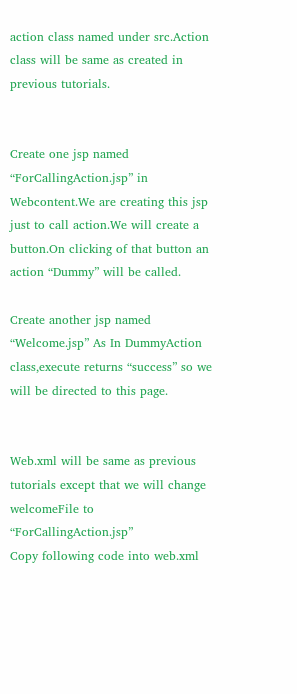action class named under src.Action class will be same as created in previous tutorials.


Create one jsp named “ForCallingAction.jsp” in Webcontent.We are creating this jsp just to call action.We will create a button.On clicking of that button an action “Dummy” will be called.

Create another jsp named “Welcome.jsp” As In DummyAction class,execute returns “success” so we will be directed to this page.


Web.xml will be same as previous tutorials except that we will change welcomeFile to “ForCallingAction.jsp”
Copy following code into web.xml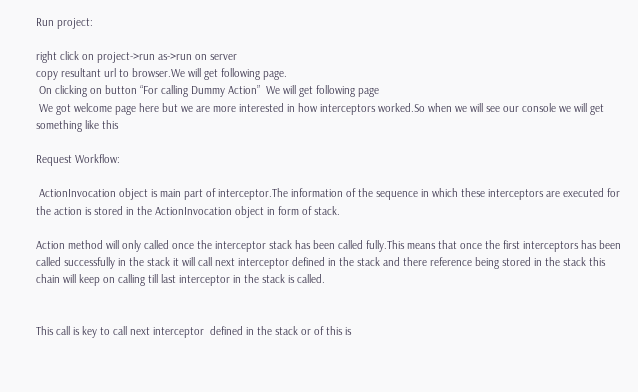Run project:

right click on project->run as->run on server
copy resultant url to browser.We will get following page.
 On clicking on button “For calling Dummy Action”  We will get following page
 We got welcome page here but we are more interested in how interceptors worked.So when we will see our console we will get something like this

Request Workflow:

 ActionInvocation object is main part of interceptor.The information of the sequence in which these interceptors are executed for the action is stored in the ActionInvocation object in form of stack.

Action method will only called once the interceptor stack has been called fully.This means that once the first interceptors has been called successfully in the stack it will call next interceptor defined in the stack and there reference being stored in the stack this chain will keep on calling till last interceptor in the stack is called.


This call is key to call next interceptor  defined in the stack or of this is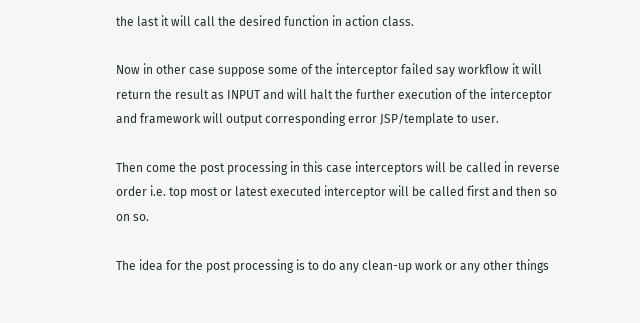the last it will call the desired function in action class.

Now in other case suppose some of the interceptor failed say workflow it will return the result as INPUT and will halt the further execution of the interceptor and framework will output corresponding error JSP/template to user.

Then come the post processing in this case interceptors will be called in reverse order i.e. top most or latest executed interceptor will be called first and then so on so.

The idea for the post processing is to do any clean-up work or any other things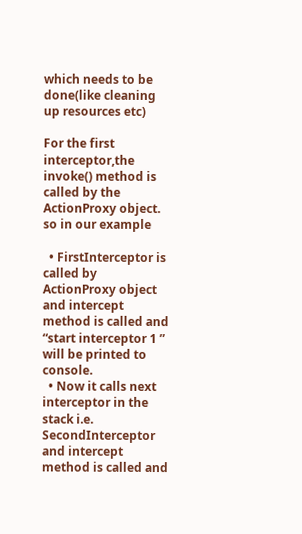which needs to be done(like cleaning up resources etc)

For the first interceptor,the invoke() method is called by the ActionProxy object.
so in our example

  • FirstInterceptor is called by ActionProxy object and intercept method is called and “start interceptor 1 ” will be printed to console.
  • Now it calls next interceptor in the stack i.e. SecondInterceptor and intercept method is called and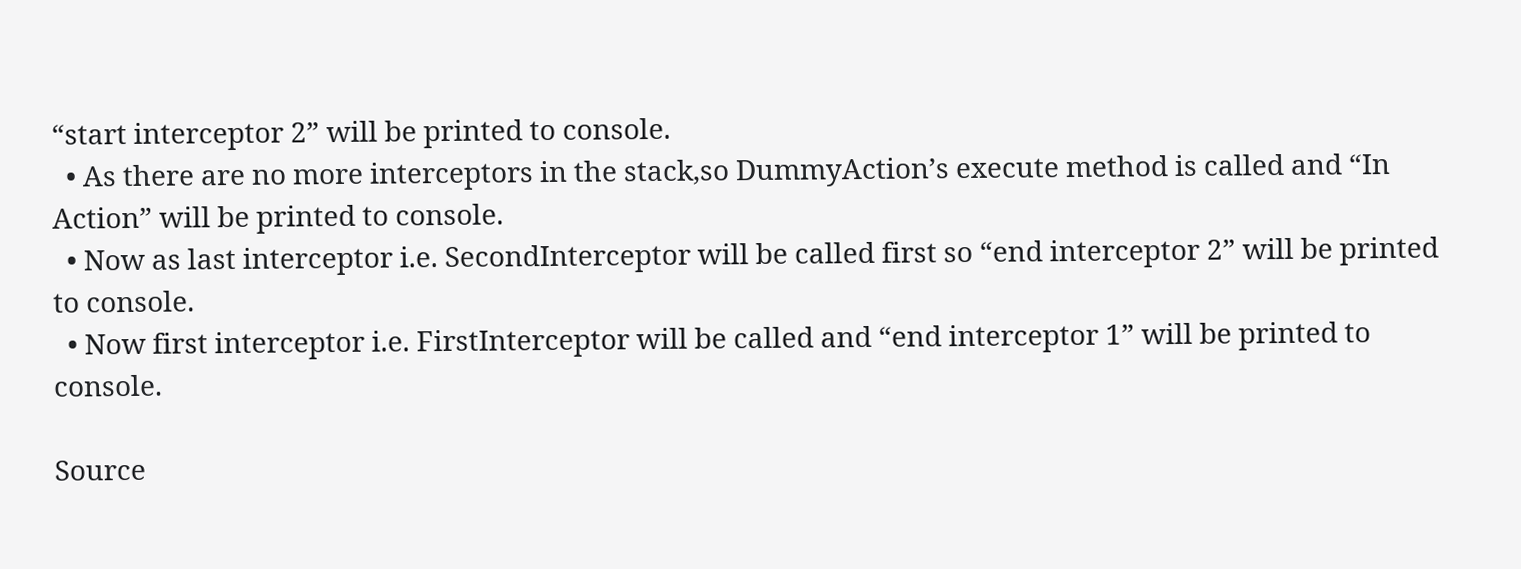“start interceptor 2” will be printed to console.
  • As there are no more interceptors in the stack,so DummyAction’s execute method is called and “In Action” will be printed to console.
  • Now as last interceptor i.e. SecondInterceptor will be called first so “end interceptor 2” will be printed to console.
  • Now first interceptor i.e. FirstInterceptor will be called and “end interceptor 1” will be printed to console.

Source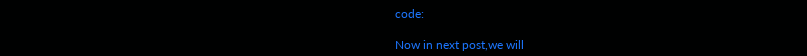code:

Now in next post,we will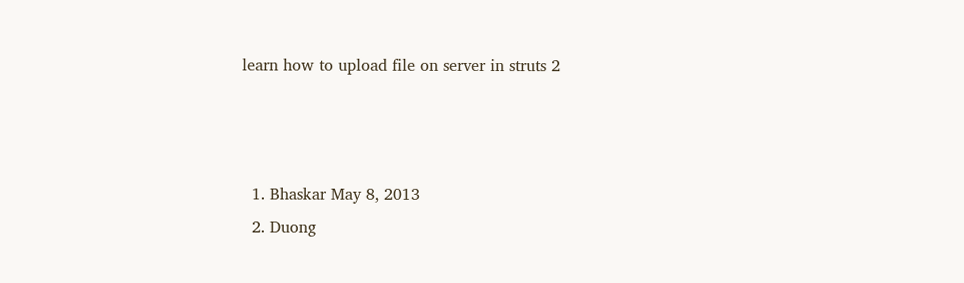learn how to upload file on server in struts 2



  1. Bhaskar May 8, 2013
  2. Duong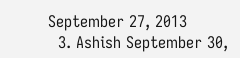September 27, 2013
  3. Ashish September 30,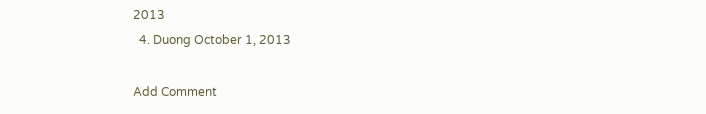2013
  4. Duong October 1, 2013

Add Comment